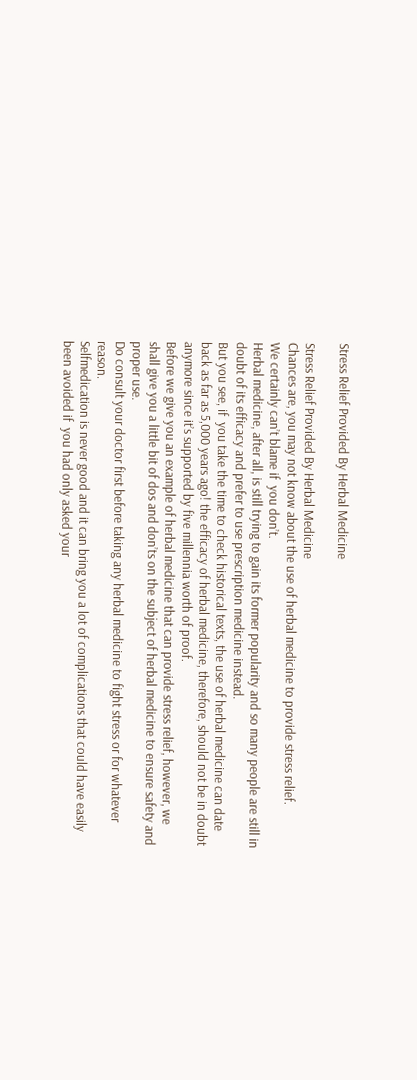Stress Relief Provided By Herbal Medicine

Stress Relief Provided By Herbal Medicine
Chances are, you may not know about the use of herbal medicine to provide stress relief.
We certainly can’t blame if  you don’t.
Herbal medicine, after all, is still trying to gain its former popularity and so many people are still in doubt of its efficacy and prefer to use prescription medicine instead.
But you see, if  you take the time to check historical texts, the use of herbal medicine can date back as far as 5,000 years ago! the efficacy of herbal medicine, therefore, should not be in doubt anymore since it’s supported by five millennia worth of proof.
Before we give you an example of herbal medicine that can provide stress relief, however, we shall give you a little bit of dos and don’ts on the subject of herbal medicine to ensure safety and proper use.
Do consult your doctor first before taking any herbal medicine to fight stress or for whatever reason.
Selfmedication is never good and it can bring you a lot of complications that could have easily been avoided if  you had only asked your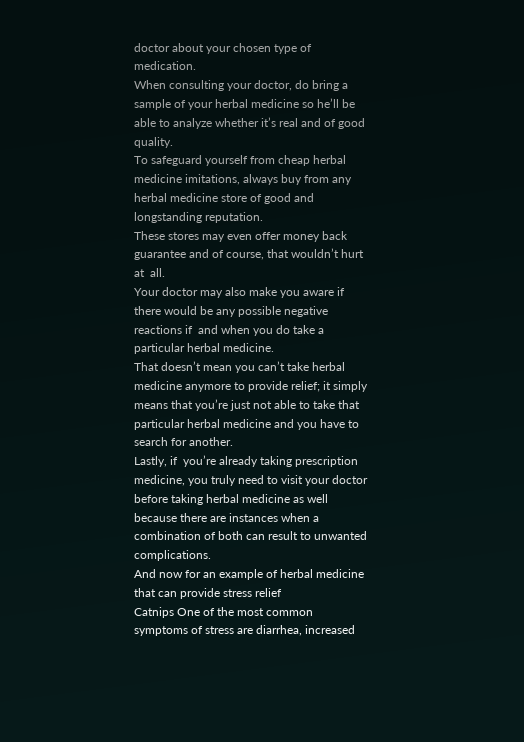doctor about your chosen type of medication.
When consulting your doctor, do bring a sample of your herbal medicine so he’ll be able to analyze whether it’s real and of good quality.
To safeguard yourself from cheap herbal medicine imitations, always buy from any herbal medicine store of good and longstanding reputation.
These stores may even offer money back guarantee and of course, that wouldn’t hurt at  all.
Your doctor may also make you aware if  there would be any possible negative reactions if  and when you do take a particular herbal medicine.
That doesn’t mean you can’t take herbal medicine anymore to provide relief; it simply means that you’re just not able to take that particular herbal medicine and you have to search for another.
Lastly, if  you’re already taking prescription medicine, you truly need to visit your doctor before taking herbal medicine as well because there are instances when a combination of both can result to unwanted complications.
And now for an example of herbal medicine that can provide stress relief
Catnips One of the most common symptoms of stress are diarrhea, increased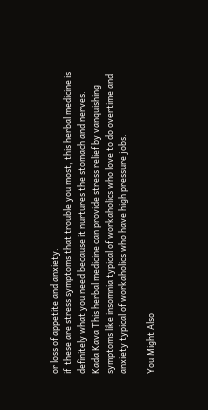or loss of appetite and anxiety.
if  these are stress symptoms that trouble you most, this herbal medicine is definitely what you need because it nurtures the stomach and nerves.
Kada Kava This herbal medicine can provide stress relief by vanquishing symptoms like insomnia typical of workaholics who love to do overtime and anxiety typical of workaholics who have high pressure jobs.

You Might Also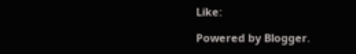Like:

Powered by Blogger.